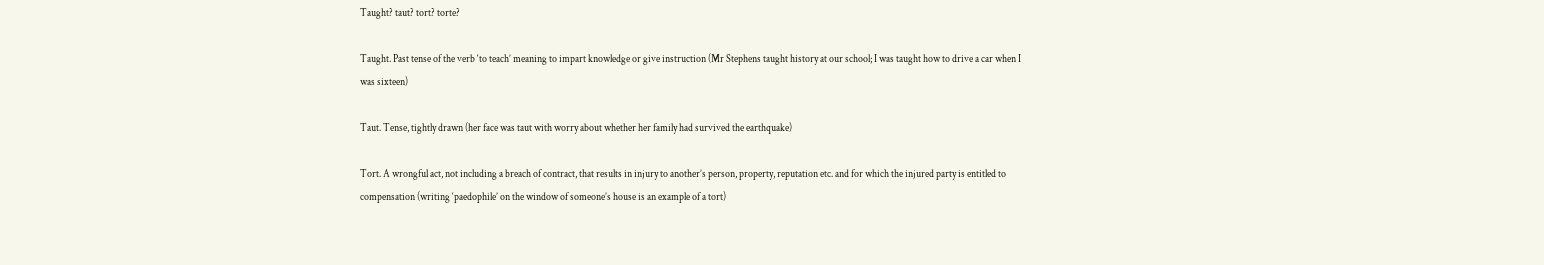Taught? taut? tort? torte?

Taught. Past tense of the verb ‘to teach’ meaning to impart knowledge or give instruction (Mr Stephens taught history at our school; I was taught how to drive a car when I was sixteen)

Taut. Tense, tightly drawn (her face was taut with worry about whether her family had survived the earthquake)

Tort. A wrongful act, not including a breach of contract, that results in injury to another’s person, property, reputation etc. and for which the injured party is entitled to compensation (writing ‘paedophile’ on the window of someone’s house is an example of a tort)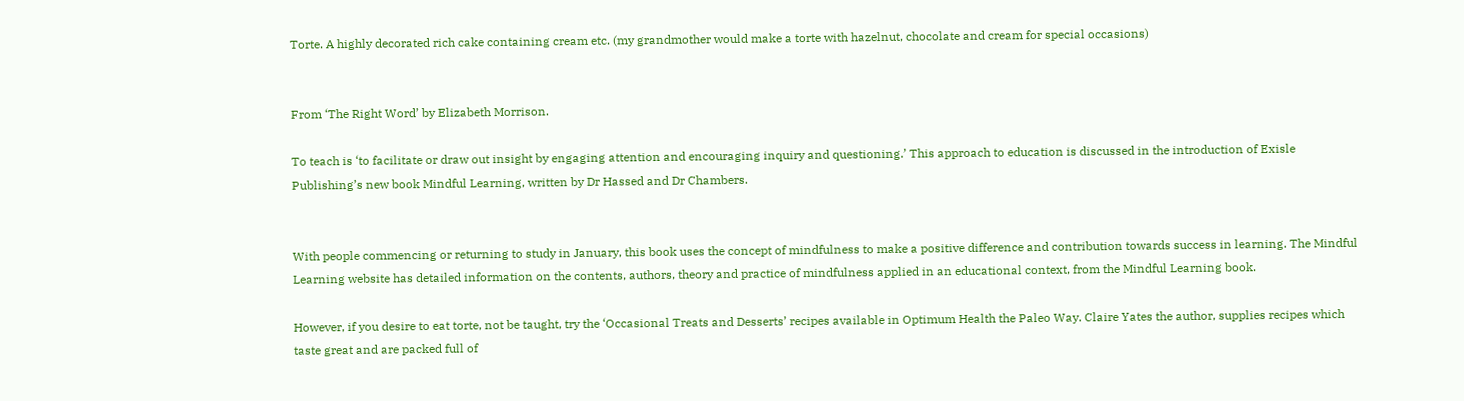Torte. A highly decorated rich cake containing cream etc. (my grandmother would make a torte with hazelnut, chocolate and cream for special occasions)


From ‘The Right Word’ by Elizabeth Morrison.

To teach is ‘to facilitate or draw out insight by engaging attention and encouraging inquiry and questioning.’ This approach to education is discussed in the introduction of Exisle Publishing’s new book Mindful Learning, written by Dr Hassed and Dr Chambers.


With people commencing or returning to study in January, this book uses the concept of mindfulness to make a positive difference and contribution towards success in learning. The Mindful Learning website has detailed information on the contents, authors, theory and practice of mindfulness applied in an educational context, from the Mindful Learning book.

However, if you desire to eat torte, not be taught, try the ‘Occasional Treats and Desserts’ recipes available in Optimum Health the Paleo Way. Claire Yates the author, supplies recipes which taste great and are packed full of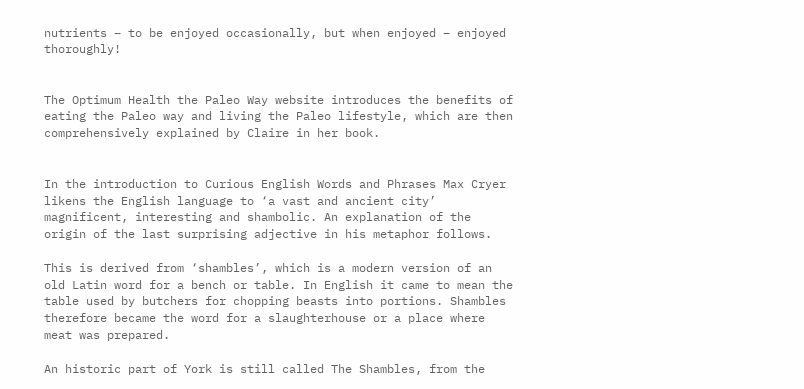nutrients – to be enjoyed occasionally, but when enjoyed – enjoyed thoroughly!


The Optimum Health the Paleo Way website introduces the benefits of eating the Paleo way and living the Paleo lifestyle, which are then comprehensively explained by Claire in her book.


In the introduction to Curious English Words and Phrases Max Cryer likens the English language to ‘a vast and ancient city’ magnificent, interesting and shambolic. An explanation of the origin of the last surprising adjective in his metaphor follows.

This is derived from ‘shambles’, which is a modern version of an old Latin word for a bench or table. In English it came to mean the table used by butchers for chopping beasts into portions. Shambles therefore became the word for a slaughterhouse or a place where meat was prepared.

An historic part of York is still called The Shambles, from the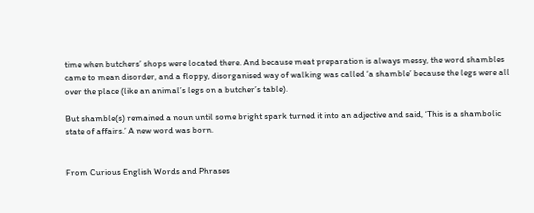time when butchers’ shops were located there. And because meat preparation is always messy, the word shambles came to mean disorder, and a floppy, disorganised way of walking was called ‘a shamble’ because the legs were all over the place (like an animal’s legs on a butcher’s table).

But shamble(s) remained a noun until some bright spark turned it into an adjective and said, ‘This is a shambolic state of affairs.’ A new word was born.


From Curious English Words and Phrases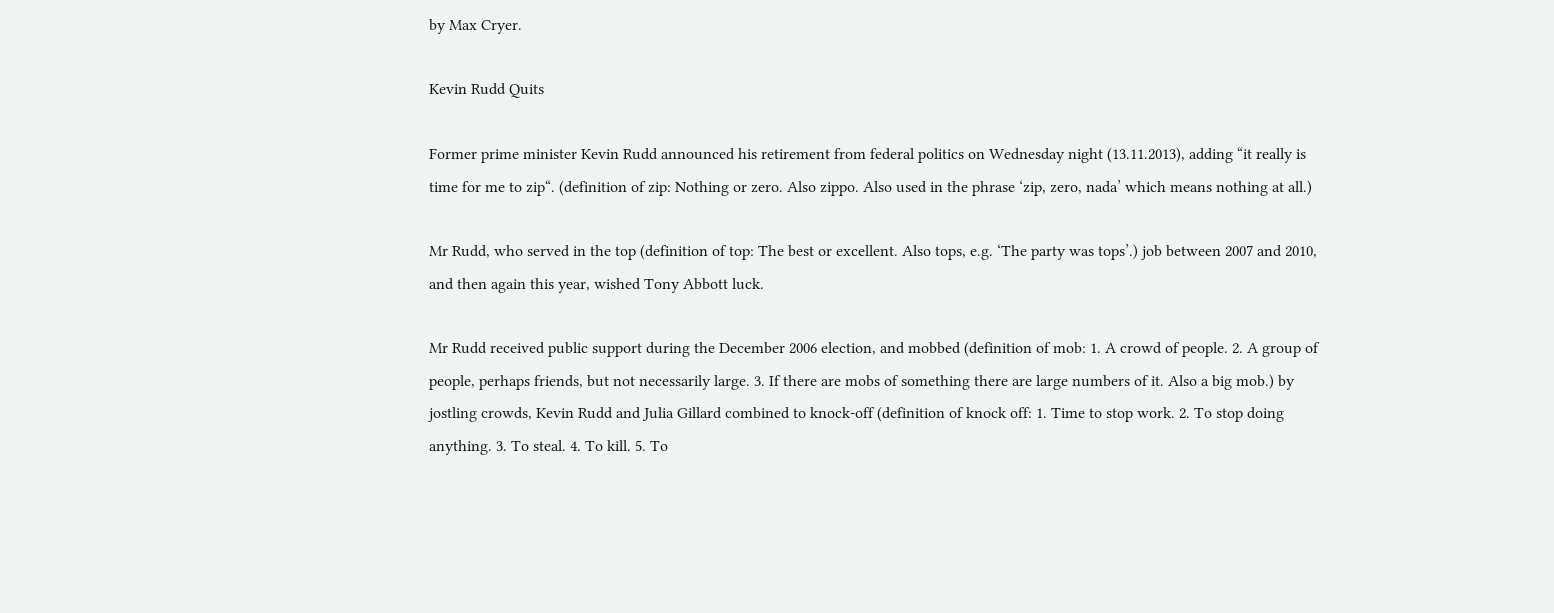by Max Cryer.

Kevin Rudd Quits

Former prime minister Kevin Rudd announced his retirement from federal politics on Wednesday night (13.11.2013), adding “it really is time for me to zip“. (definition of zip: Nothing or zero. Also zippo. Also used in the phrase ‘zip, zero, nada’ which means nothing at all.)

Mr Rudd, who served in the top (definition of top: The best or excellent. Also tops, e.g. ‘The party was tops’.) job between 2007 and 2010, and then again this year, wished Tony Abbott luck.

Mr Rudd received public support during the December 2006 election, and mobbed (definition of mob: 1. A crowd of people. 2. A group of people, perhaps friends, but not necessarily large. 3. If there are mobs of something there are large numbers of it. Also a big mob.) by jostling crowds, Kevin Rudd and Julia Gillard combined to knock-off (definition of knock off: 1. Time to stop work. 2. To stop doing anything. 3. To steal. 4. To kill. 5. To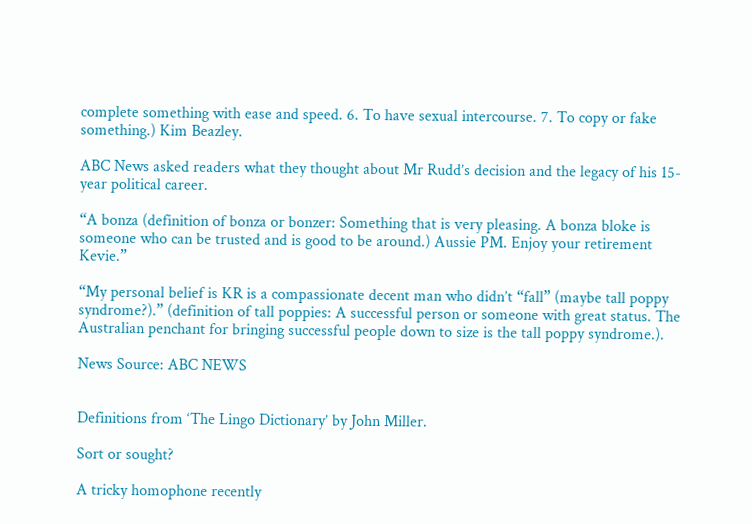complete something with ease and speed. 6. To have sexual intercourse. 7. To copy or fake something.) Kim Beazley.

ABC News asked readers what they thought about Mr Rudd’s decision and the legacy of his 15-year political career.

“A bonza (definition of bonza or bonzer: Something that is very pleasing. A bonza bloke is someone who can be trusted and is good to be around.) Aussie PM. Enjoy your retirement Kevie.”

“My personal belief is KR is a compassionate decent man who didn’t “fall” (maybe tall poppy syndrome?).” (definition of tall poppies: A successful person or someone with great status. The Australian penchant for bringing successful people down to size is the tall poppy syndrome.).

News Source: ABC NEWS


Definitions from ‘The Lingo Dictionary’ by John Miller.

Sort or sought?

A tricky homophone recently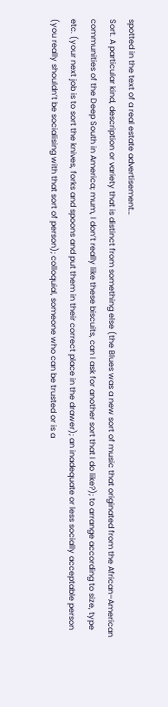spotted in the text of a real estate advertisement…
Sort. A particular kind, description or variety that is distinct from something else (the Blues was a new sort of music that originated from the African–American communities of the Deep South in America; mum, I don’t really like these biscuits, can I ask for another sort that I do like?); to arrange according to size, type etc. (your next job is to sort the knives, forks and spoons and put them in their correct place in the drawer); an inadequate or less socially acceptable person (you really shouldn’t be socialising with that sort of person); colloquial, someone who can be trusted or is a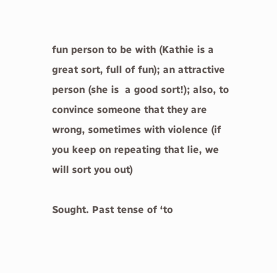fun person to be with (Kathie is a great sort, full of fun); an attractive person (she is  a good sort!); also, to convince someone that they are wrong, sometimes with violence (if you keep on repeating that lie, we will sort you out)

Sought. Past tense of ‘to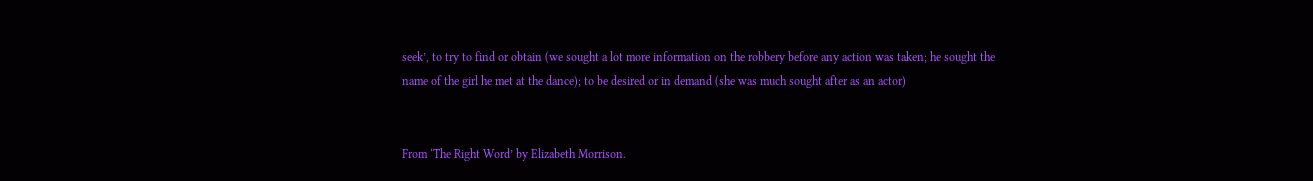seek’, to try to find or obtain (we sought a lot more information on the robbery before any action was taken; he sought the name of the girl he met at the dance); to be desired or in demand (she was much sought after as an actor)


From ‘The Right Word’ by Elizabeth Morrison.